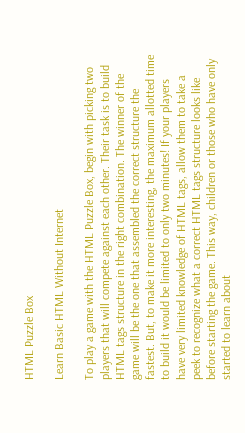HTML Puzzle Box

Learn Basic HTML Without Internet

To play a game with the HTML Puzzle Box, begin with picking two players that will compete against each other. Their task is to build HTML tags structure in the right combination. The winner of the game will be the one that assembled the correct structure the fastest. But, to make it more interesting, the maximum allotted time to build it would be limited to only two minutes! If your players have very limited knowledge of HTML tags, allow them to take a peek to recognize what a correct HTML tags structure looks like before starting the game. This way, children or those who have only started to learn about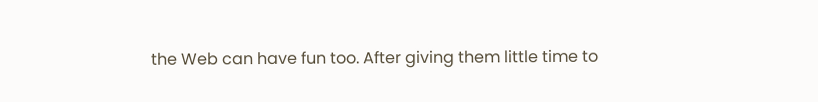the Web can have fun too. After giving them little time to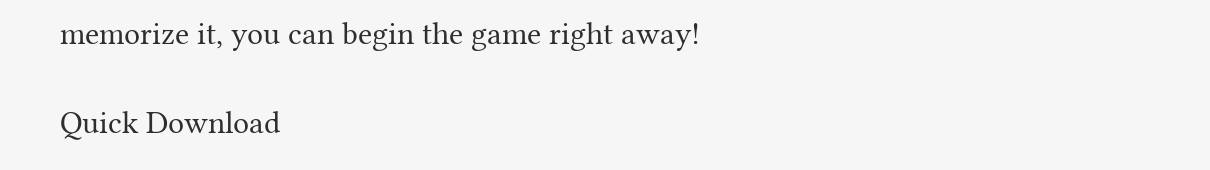memorize it, you can begin the game right away!

Quick Download